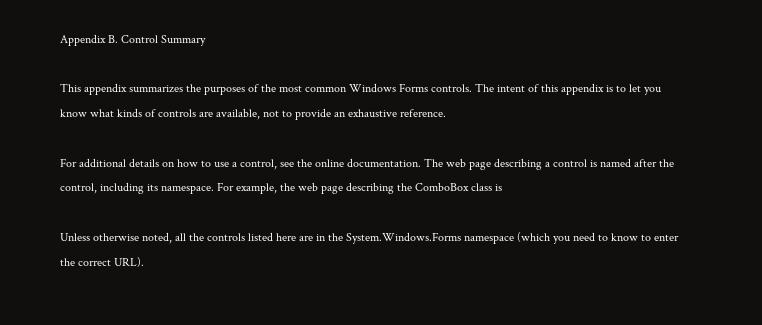Appendix B. Control Summary

This appendix summarizes the purposes of the most common Windows Forms controls. The intent of this appendix is to let you know what kinds of controls are available, not to provide an exhaustive reference.

For additional details on how to use a control, see the online documentation. The web page describing a control is named after the control, including its namespace. For example, the web page describing the ComboBox class is

Unless otherwise noted, all the controls listed here are in the System.Windows.Forms namespace (which you need to know to enter the correct URL).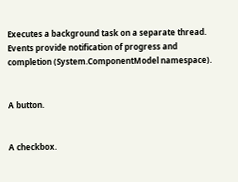Executes a background task on a separate thread. Events provide notification of progress and completion (System.ComponentModel namespace).


A button.


A checkbox.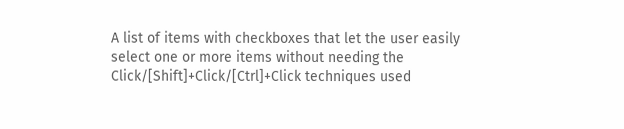A list of items with checkboxes that let the user easily select one or more items without needing the Click/[Shift]+Click/[Ctrl]+Click techniques used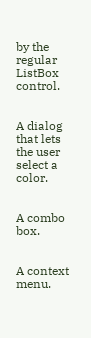by the regular ListBox control.


A dialog that lets the user select a color.


A combo box.


A context menu.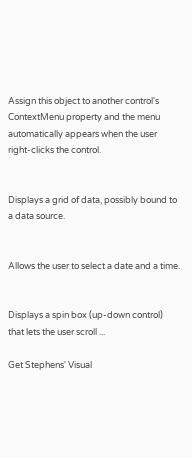Assign this object to another control's ContextMenu property and the menu automatically appears when the user right-clicks the control.


Displays a grid of data, possibly bound to a data source.


Allows the user to select a date and a time.


Displays a spin box (up-down control) that lets the user scroll ...

Get Stephens' Visual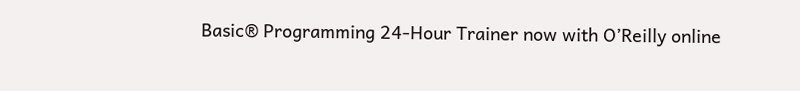Basic® Programming 24-Hour Trainer now with O’Reilly online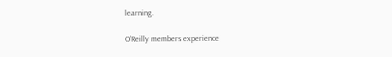learning.

O’Reilly members experience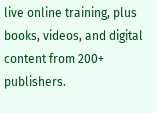live online training, plus books, videos, and digital content from 200+ publishers.